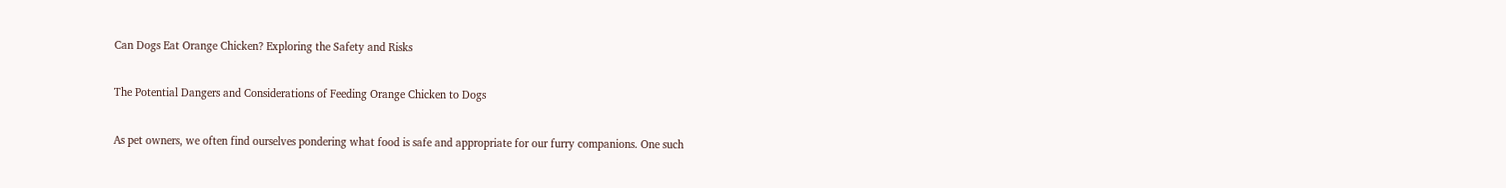Can Dogs Eat Orange Chicken? Exploring the Safety and Risks

The Potential Dangers and Considerations of Feeding Orange Chicken to Dogs

As pet owners, we often find ourselves pondering what food is safe and appropriate for our furry companions. One such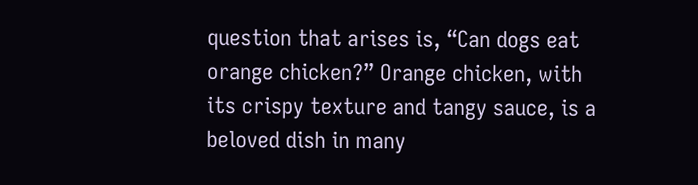question that arises is, “Can dogs eat orange chicken?” Orange chicken, with its crispy texture and tangy sauce, is a beloved dish in many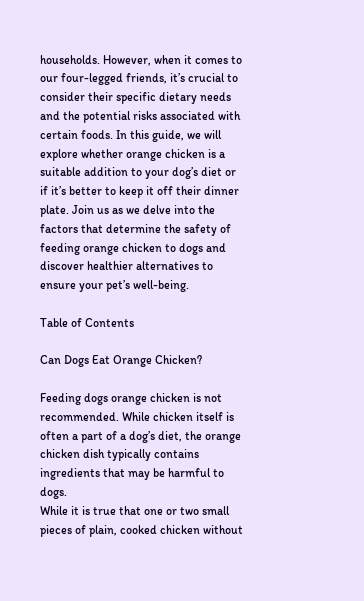households. However, when it comes to our four-legged friends, it’s crucial to consider their specific dietary needs and the potential risks associated with certain foods. In this guide, we will explore whether orange chicken is a suitable addition to your dog’s diet or if it’s better to keep it off their dinner plate. Join us as we delve into the factors that determine the safety of feeding orange chicken to dogs and discover healthier alternatives to ensure your pet’s well-being.

Table of Contents

Can Dogs Eat Orange Chicken?

Feeding dogs orange chicken is not recommended. While chicken itself is often a part of a dog’s diet, the orange chicken dish typically contains ingredients that may be harmful to dogs.
While it is true that one or two small pieces of plain, cooked chicken without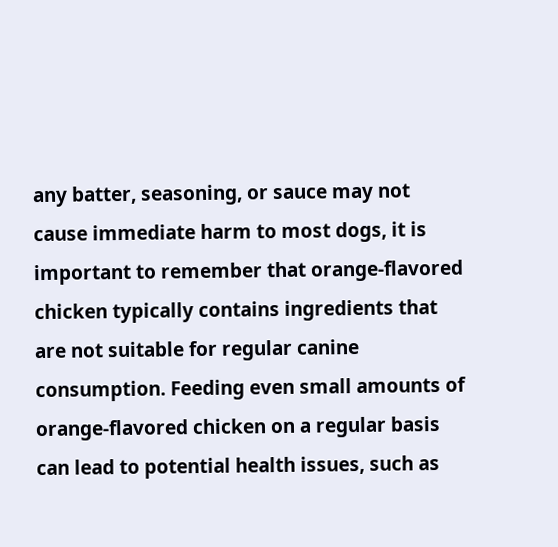any batter, seasoning, or sauce may not cause immediate harm to most dogs, it is important to remember that orange-flavored chicken typically contains ingredients that are not suitable for regular canine consumption. Feeding even small amounts of orange-flavored chicken on a regular basis can lead to potential health issues, such as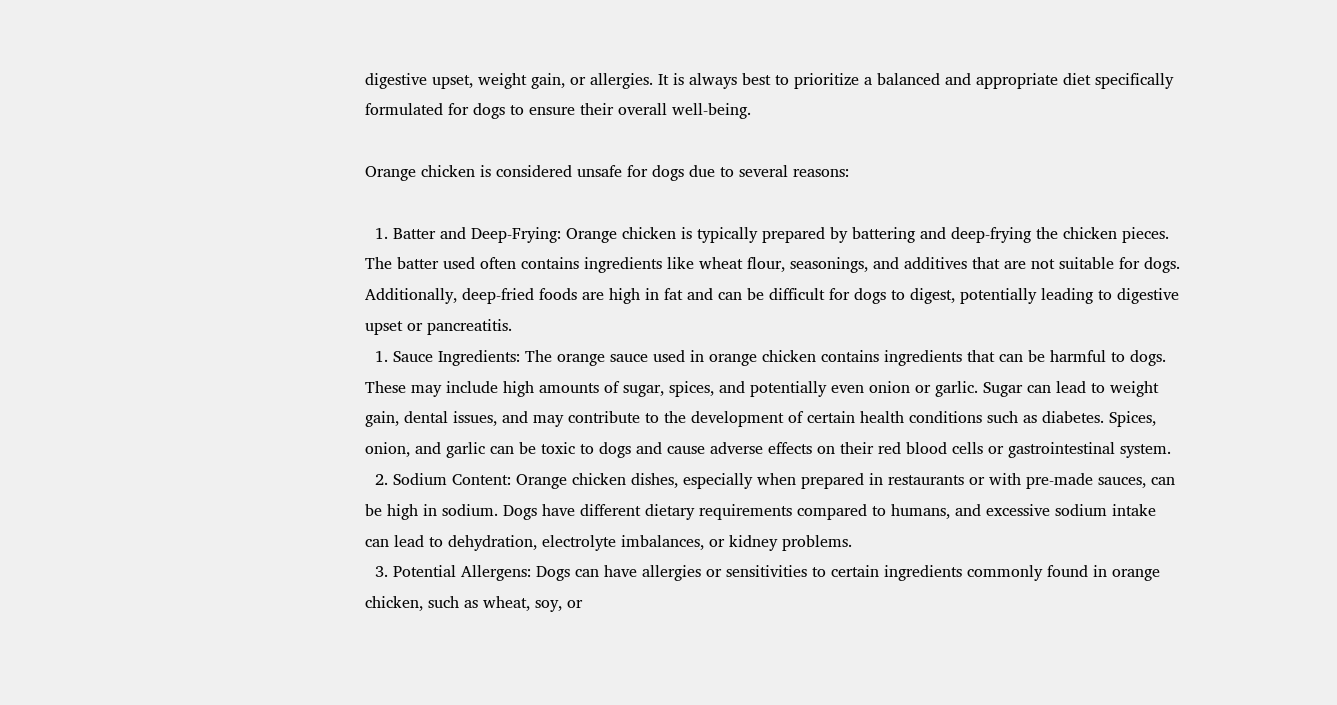digestive upset, weight gain, or allergies. It is always best to prioritize a balanced and appropriate diet specifically formulated for dogs to ensure their overall well-being.

Orange chicken is considered unsafe for dogs due to several reasons:

  1. Batter and Deep-Frying: Orange chicken is typically prepared by battering and deep-frying the chicken pieces. The batter used often contains ingredients like wheat flour, seasonings, and additives that are not suitable for dogs. Additionally, deep-fried foods are high in fat and can be difficult for dogs to digest, potentially leading to digestive upset or pancreatitis.
  1. Sauce Ingredients: The orange sauce used in orange chicken contains ingredients that can be harmful to dogs. These may include high amounts of sugar, spices, and potentially even onion or garlic. Sugar can lead to weight gain, dental issues, and may contribute to the development of certain health conditions such as diabetes. Spices, onion, and garlic can be toxic to dogs and cause adverse effects on their red blood cells or gastrointestinal system.
  2. Sodium Content: Orange chicken dishes, especially when prepared in restaurants or with pre-made sauces, can be high in sodium. Dogs have different dietary requirements compared to humans, and excessive sodium intake can lead to dehydration, electrolyte imbalances, or kidney problems.
  3. Potential Allergens: Dogs can have allergies or sensitivities to certain ingredients commonly found in orange chicken, such as wheat, soy, or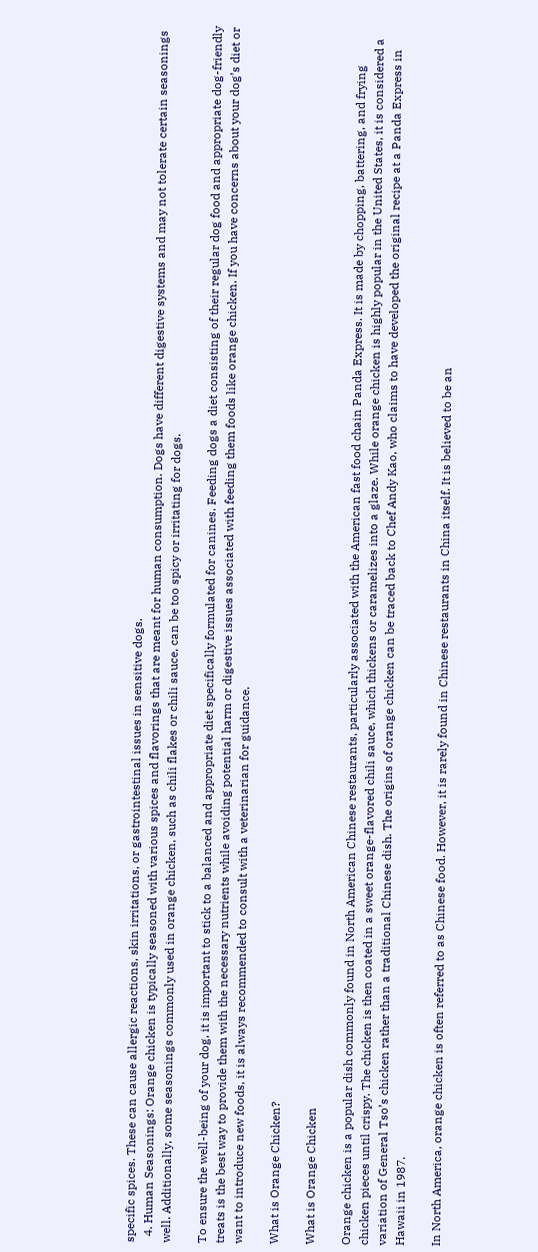specific spices. These can cause allergic reactions, skin irritations, or gastrointestinal issues in sensitive dogs.
  4. Human Seasonings: Orange chicken is typically seasoned with various spices and flavorings that are meant for human consumption. Dogs have different digestive systems and may not tolerate certain seasonings well. Additionally, some seasonings commonly used in orange chicken, such as chili flakes or chili sauce, can be too spicy or irritating for dogs.

To ensure the well-being of your dog, it is important to stick to a balanced and appropriate diet specifically formulated for canines. Feeding dogs a diet consisting of their regular dog food and appropriate dog-friendly treats is the best way to provide them with the necessary nutrients while avoiding potential harm or digestive issues associated with feeding them foods like orange chicken. If you have concerns about your dog’s diet or want to introduce new foods, it is always recommended to consult with a veterinarian for guidance.

What is Orange Chicken?

What is Orange Chicken

Orange chicken is a popular dish commonly found in North American Chinese restaurants, particularly associated with the American fast food chain Panda Express. It is made by chopping, battering, and frying chicken pieces until crispy. The chicken is then coated in a sweet orange-flavored chili sauce, which thickens or caramelizes into a glaze. While orange chicken is highly popular in the United States, it is considered a variation of General Tso’s chicken rather than a traditional Chinese dish. The origins of orange chicken can be traced back to Chef Andy Kao, who claims to have developed the original recipe at a Panda Express in Hawaii in 1987.

In North America, orange chicken is often referred to as Chinese food. However, it is rarely found in Chinese restaurants in China itself. It is believed to be an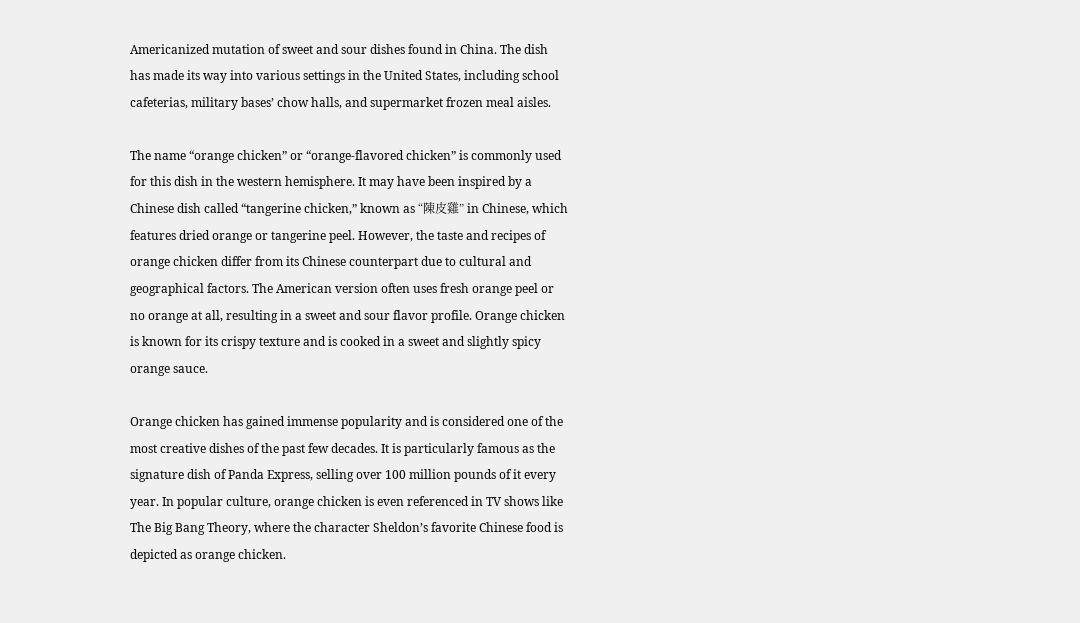Americanized mutation of sweet and sour dishes found in China. The dish has made its way into various settings in the United States, including school cafeterias, military bases’ chow halls, and supermarket frozen meal aisles.

The name “orange chicken” or “orange-flavored chicken” is commonly used for this dish in the western hemisphere. It may have been inspired by a Chinese dish called “tangerine chicken,” known as “陳皮雞” in Chinese, which features dried orange or tangerine peel. However, the taste and recipes of orange chicken differ from its Chinese counterpart due to cultural and geographical factors. The American version often uses fresh orange peel or no orange at all, resulting in a sweet and sour flavor profile. Orange chicken is known for its crispy texture and is cooked in a sweet and slightly spicy orange sauce.

Orange chicken has gained immense popularity and is considered one of the most creative dishes of the past few decades. It is particularly famous as the signature dish of Panda Express, selling over 100 million pounds of it every year. In popular culture, orange chicken is even referenced in TV shows like The Big Bang Theory, where the character Sheldon’s favorite Chinese food is depicted as orange chicken.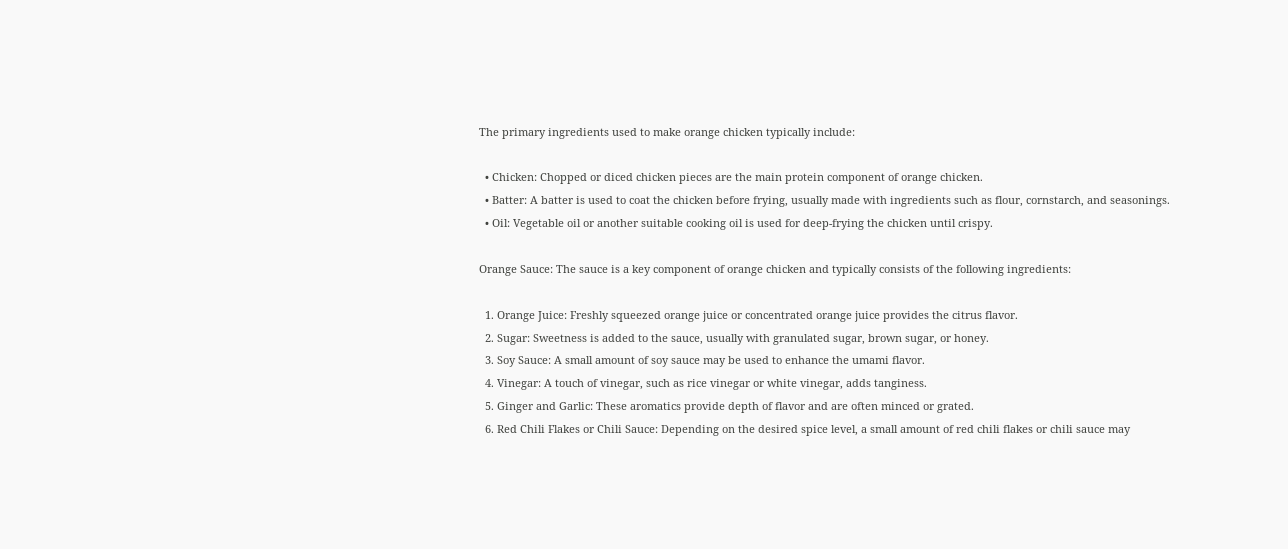The primary ingredients used to make orange chicken typically include:

  • Chicken: Chopped or diced chicken pieces are the main protein component of orange chicken.
  • Batter: A batter is used to coat the chicken before frying, usually made with ingredients such as flour, cornstarch, and seasonings.
  • Oil: Vegetable oil or another suitable cooking oil is used for deep-frying the chicken until crispy.

Orange Sauce: The sauce is a key component of orange chicken and typically consists of the following ingredients:

  1. Orange Juice: Freshly squeezed orange juice or concentrated orange juice provides the citrus flavor.
  2. Sugar: Sweetness is added to the sauce, usually with granulated sugar, brown sugar, or honey.
  3. Soy Sauce: A small amount of soy sauce may be used to enhance the umami flavor.
  4. Vinegar: A touch of vinegar, such as rice vinegar or white vinegar, adds tanginess.
  5. Ginger and Garlic: These aromatics provide depth of flavor and are often minced or grated.
  6. Red Chili Flakes or Chili Sauce: Depending on the desired spice level, a small amount of red chili flakes or chili sauce may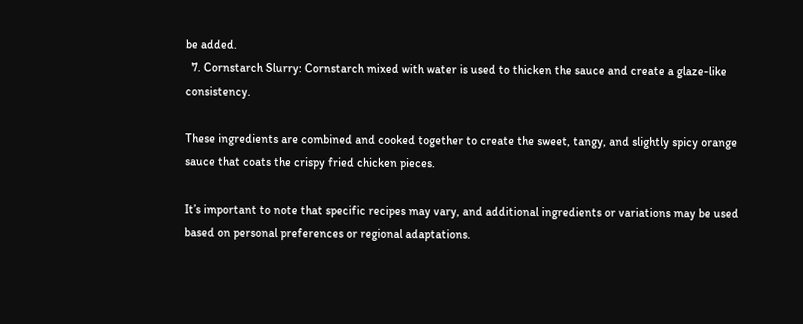be added.
  7. Cornstarch Slurry: Cornstarch mixed with water is used to thicken the sauce and create a glaze-like consistency.

These ingredients are combined and cooked together to create the sweet, tangy, and slightly spicy orange sauce that coats the crispy fried chicken pieces.

It’s important to note that specific recipes may vary, and additional ingredients or variations may be used based on personal preferences or regional adaptations.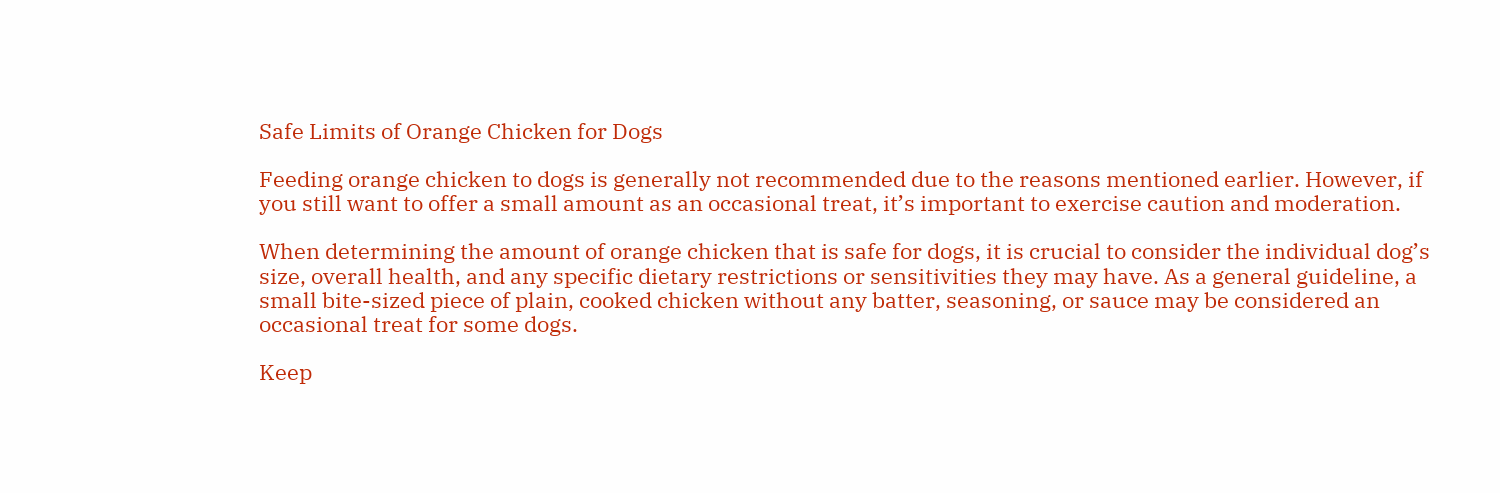Safe Limits of Orange Chicken for Dogs

Feeding orange chicken to dogs is generally not recommended due to the reasons mentioned earlier. However, if you still want to offer a small amount as an occasional treat, it’s important to exercise caution and moderation.

When determining the amount of orange chicken that is safe for dogs, it is crucial to consider the individual dog’s size, overall health, and any specific dietary restrictions or sensitivities they may have. As a general guideline, a small bite-sized piece of plain, cooked chicken without any batter, seasoning, or sauce may be considered an occasional treat for some dogs.

Keep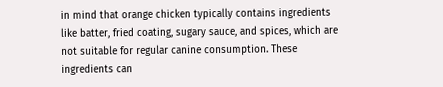in mind that orange chicken typically contains ingredients like batter, fried coating, sugary sauce, and spices, which are not suitable for regular canine consumption. These ingredients can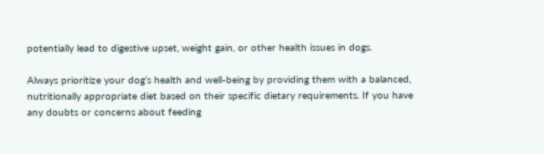potentially lead to digestive upset, weight gain, or other health issues in dogs.

Always prioritize your dog’s health and well-being by providing them with a balanced, nutritionally appropriate diet based on their specific dietary requirements. If you have any doubts or concerns about feeding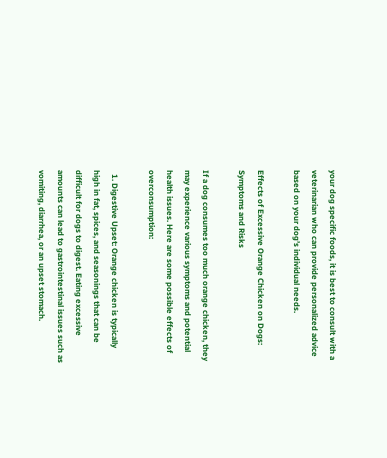your dog specific foods, it is best to consult with a veterinarian who can provide personalized advice based on your dog’s individual needs.

Effects of Excessive Orange Chicken on Dogs: Symptoms and Risks

If a dog consumes too much orange chicken, they may experience various symptoms and potential health issues. Here are some possible effects of overconsumption:

  1. Digestive Upset: Orange chicken is typically high in fat, spices, and seasonings that can be difficult for dogs to digest. Eating excessive amounts can lead to gastrointestinal issues such as vomiting, diarrhea, or an upset stomach.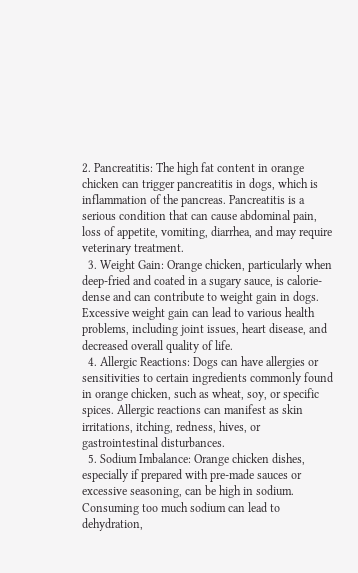2. Pancreatitis: The high fat content in orange chicken can trigger pancreatitis in dogs, which is inflammation of the pancreas. Pancreatitis is a serious condition that can cause abdominal pain, loss of appetite, vomiting, diarrhea, and may require veterinary treatment.
  3. Weight Gain: Orange chicken, particularly when deep-fried and coated in a sugary sauce, is calorie-dense and can contribute to weight gain in dogs. Excessive weight gain can lead to various health problems, including joint issues, heart disease, and decreased overall quality of life.
  4. Allergic Reactions: Dogs can have allergies or sensitivities to certain ingredients commonly found in orange chicken, such as wheat, soy, or specific spices. Allergic reactions can manifest as skin irritations, itching, redness, hives, or gastrointestinal disturbances.
  5. Sodium Imbalance: Orange chicken dishes, especially if prepared with pre-made sauces or excessive seasoning, can be high in sodium. Consuming too much sodium can lead to dehydration,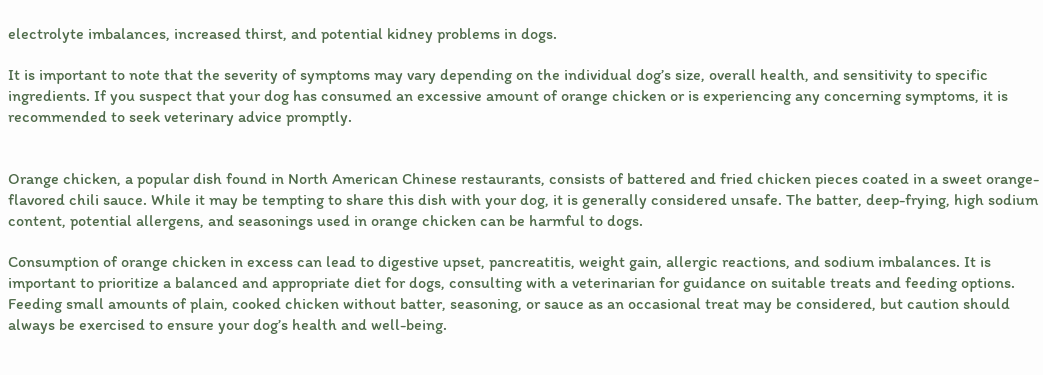electrolyte imbalances, increased thirst, and potential kidney problems in dogs.

It is important to note that the severity of symptoms may vary depending on the individual dog’s size, overall health, and sensitivity to specific ingredients. If you suspect that your dog has consumed an excessive amount of orange chicken or is experiencing any concerning symptoms, it is recommended to seek veterinary advice promptly.


Orange chicken, a popular dish found in North American Chinese restaurants, consists of battered and fried chicken pieces coated in a sweet orange-flavored chili sauce. While it may be tempting to share this dish with your dog, it is generally considered unsafe. The batter, deep-frying, high sodium content, potential allergens, and seasonings used in orange chicken can be harmful to dogs.

Consumption of orange chicken in excess can lead to digestive upset, pancreatitis, weight gain, allergic reactions, and sodium imbalances. It is important to prioritize a balanced and appropriate diet for dogs, consulting with a veterinarian for guidance on suitable treats and feeding options. Feeding small amounts of plain, cooked chicken without batter, seasoning, or sauce as an occasional treat may be considered, but caution should always be exercised to ensure your dog’s health and well-being.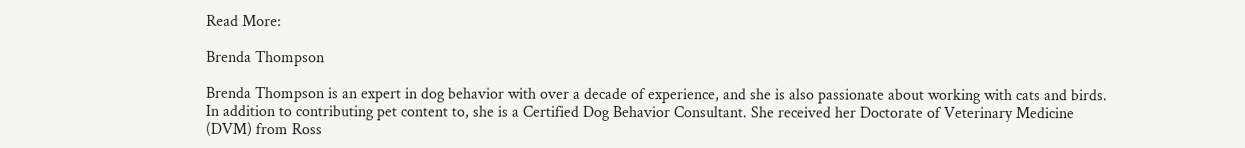Read More:

Brenda Thompson

Brenda Thompson is an expert in dog behavior with over a decade of experience, and she is also passionate about working with cats and birds. In addition to contributing pet content to, she is a Certified Dog Behavior Consultant. She received her Doctorate of Veterinary Medicine (DVM) from Ross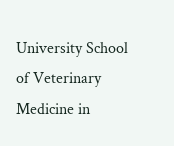University School of Veterinary Medicine in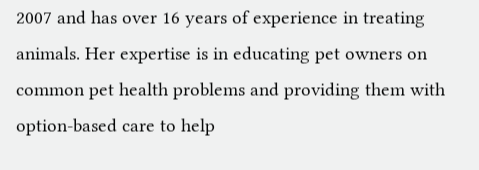2007 and has over 16 years of experience in treating animals. Her expertise is in educating pet owners on common pet health problems and providing them with option-based care to help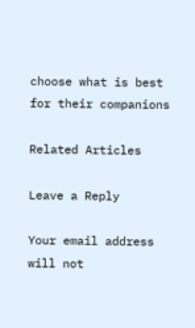choose what is best for their companions

Related Articles

Leave a Reply

Your email address will not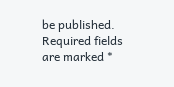be published. Required fields are marked *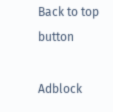Back to top button

Adblock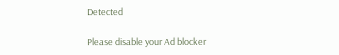Detected

Please disable your Ad blocker